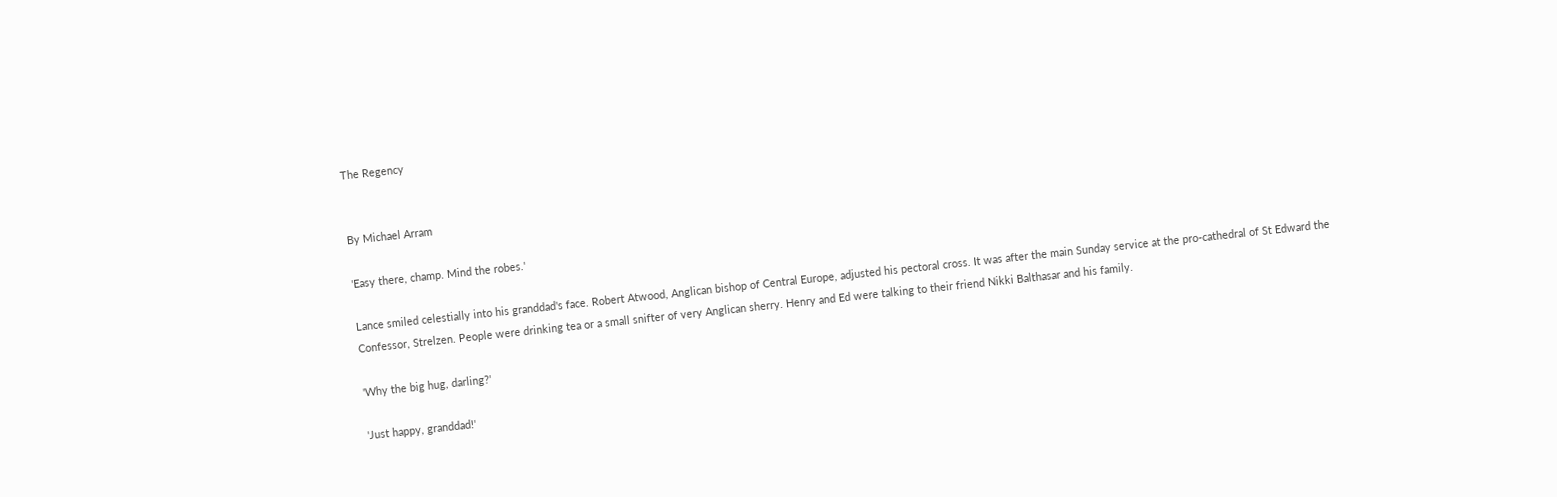The Regency


By Michael Arram

'Easy there, champ. Mind the robes.'

Lance smiled celestially into his granddad's face. Robert Atwood, Anglican bishop of Central Europe, adjusted his pectoral cross. It was after the main Sunday service at the pro-cathedral of St Edward the Confessor, Strelzen. People were drinking tea or a small snifter of very Anglican sherry. Henry and Ed were talking to their friend Nikki Balthasar and his family.

'Why the big hug, darling?'

'Just happy, granddad!'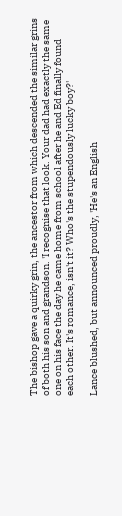The bishop gave a quirky grin, the ancestor from which descended the similar grins of both his son and grandson. 'I recognise that look. Your dad had exactly the same one on his face the day he came home from school after he and Ed finally found each other. It's romance, isn't it? Who's the stupendously lucky boy?'

Lance blushed, but announced proudly, 'He's an English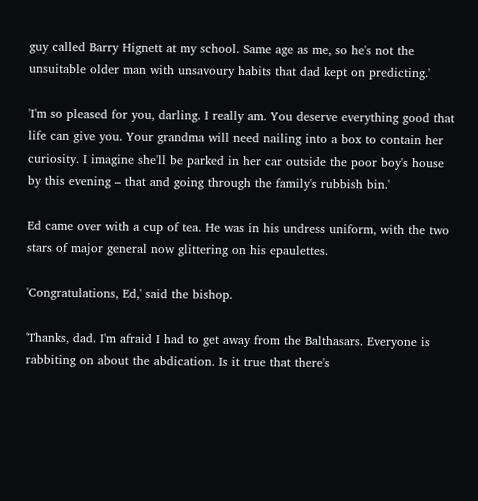guy called Barry Hignett at my school. Same age as me, so he's not the unsuitable older man with unsavoury habits that dad kept on predicting.'

'I'm so pleased for you, darling. I really am. You deserve everything good that life can give you. Your grandma will need nailing into a box to contain her curiosity. I imagine she'll be parked in her car outside the poor boy's house by this evening – that and going through the family's rubbish bin.'

Ed came over with a cup of tea. He was in his undress uniform, with the two stars of major general now glittering on his epaulettes.

'Congratulations, Ed,' said the bishop.

'Thanks, dad. I'm afraid I had to get away from the Balthasars. Everyone is rabbiting on about the abdication. Is it true that there's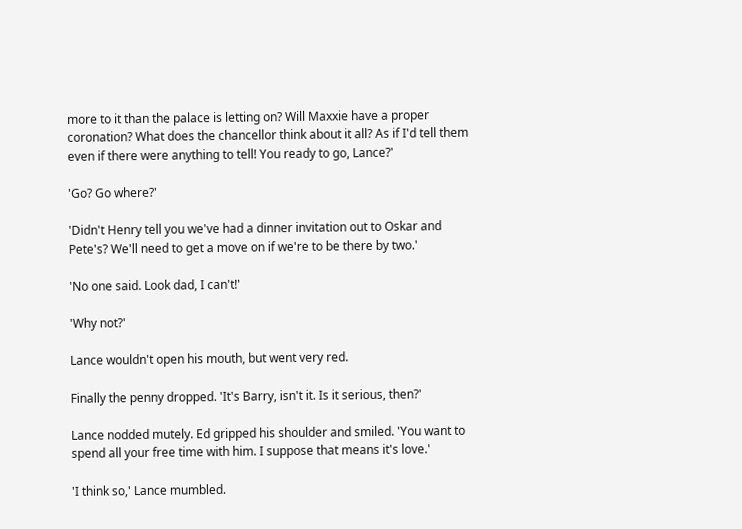more to it than the palace is letting on? Will Maxxie have a proper coronation? What does the chancellor think about it all? As if I'd tell them even if there were anything to tell! You ready to go, Lance?'

'Go? Go where?'

'Didn't Henry tell you we've had a dinner invitation out to Oskar and Pete's? We'll need to get a move on if we're to be there by two.'

'No one said. Look dad, I can't!'

'Why not?'

Lance wouldn't open his mouth, but went very red.

Finally the penny dropped. 'It's Barry, isn't it. Is it serious, then?'

Lance nodded mutely. Ed gripped his shoulder and smiled. 'You want to spend all your free time with him. I suppose that means it's love.'

'I think so,' Lance mumbled.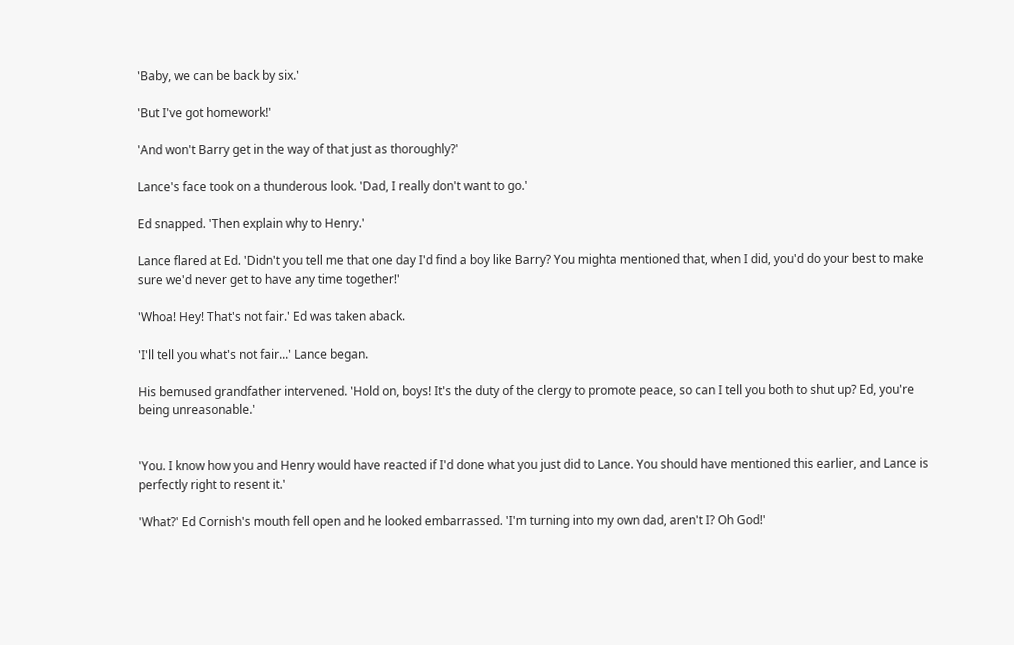'Baby, we can be back by six.'

'But I've got homework!'

'And won't Barry get in the way of that just as thoroughly?'

Lance's face took on a thunderous look. 'Dad, I really don't want to go.'

Ed snapped. 'Then explain why to Henry.'

Lance flared at Ed. 'Didn't you tell me that one day I'd find a boy like Barry? You mighta mentioned that, when I did, you'd do your best to make sure we'd never get to have any time together!'

'Whoa! Hey! That's not fair.' Ed was taken aback.

'I'll tell you what's not fair...' Lance began.

His bemused grandfather intervened. 'Hold on, boys! It's the duty of the clergy to promote peace, so can I tell you both to shut up? Ed, you're being unreasonable.'


'You. I know how you and Henry would have reacted if I'd done what you just did to Lance. You should have mentioned this earlier, and Lance is perfectly right to resent it.'

'What?' Ed Cornish's mouth fell open and he looked embarrassed. 'I'm turning into my own dad, aren't I? Oh God!'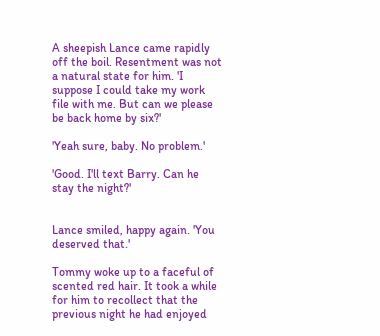A sheepish Lance came rapidly off the boil. Resentment was not a natural state for him. 'I suppose I could take my work file with me. But can we please be back home by six?'

'Yeah sure, baby. No problem.'

'Good. I'll text Barry. Can he stay the night?'


Lance smiled, happy again. 'You deserved that.'

Tommy woke up to a faceful of scented red hair. It took a while for him to recollect that the previous night he had enjoyed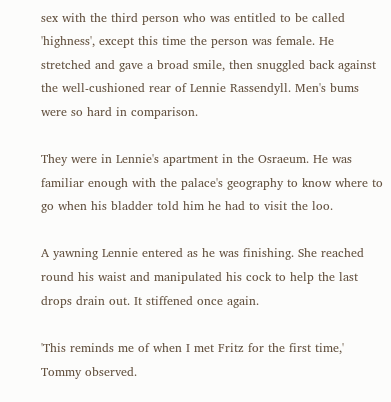sex with the third person who was entitled to be called 'highness', except this time the person was female. He stretched and gave a broad smile, then snuggled back against the well-cushioned rear of Lennie Rassendyll. Men's bums were so hard in comparison.

They were in Lennie's apartment in the Osraeum. He was familiar enough with the palace's geography to know where to go when his bladder told him he had to visit the loo.

A yawning Lennie entered as he was finishing. She reached round his waist and manipulated his cock to help the last drops drain out. It stiffened once again.

'This reminds me of when I met Fritz for the first time,' Tommy observed.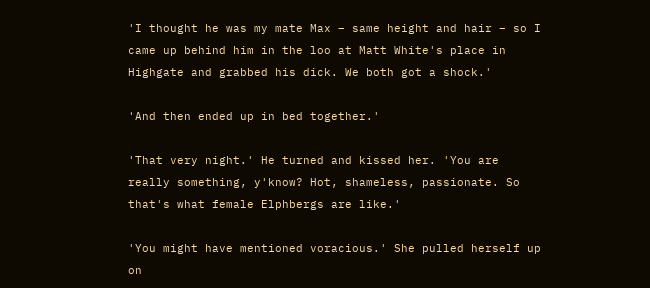'I thought he was my mate Max – same height and hair – so I came up behind him in the loo at Matt White's place in Highgate and grabbed his dick. We both got a shock.'

'And then ended up in bed together.'

'That very night.' He turned and kissed her. 'You are really something, y'know? Hot, shameless, passionate. So that's what female Elphbergs are like.'

'You might have mentioned voracious.' She pulled herself up on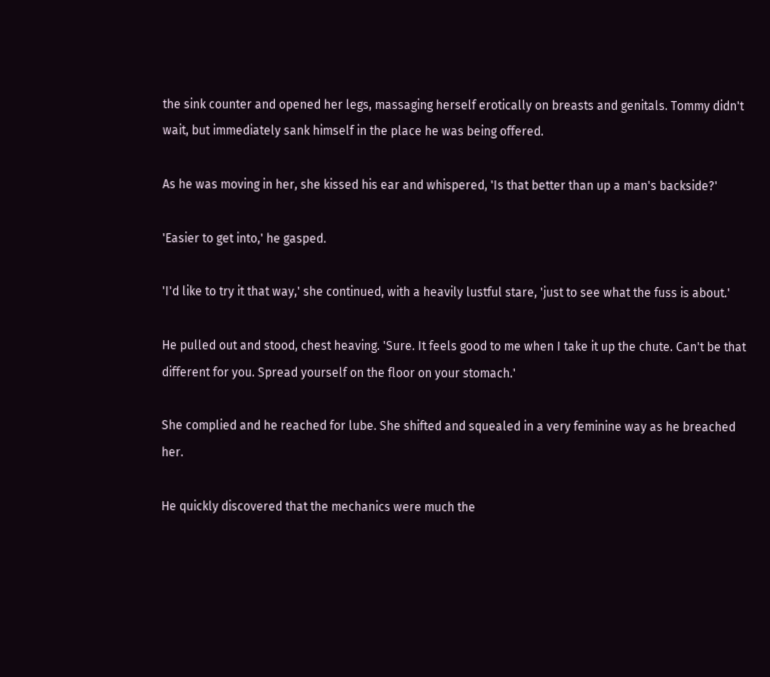the sink counter and opened her legs, massaging herself erotically on breasts and genitals. Tommy didn't wait, but immediately sank himself in the place he was being offered.

As he was moving in her, she kissed his ear and whispered, 'Is that better than up a man's backside?'

'Easier to get into,' he gasped.

'I'd like to try it that way,' she continued, with a heavily lustful stare, 'just to see what the fuss is about.'

He pulled out and stood, chest heaving. 'Sure. It feels good to me when I take it up the chute. Can't be that different for you. Spread yourself on the floor on your stomach.'

She complied and he reached for lube. She shifted and squealed in a very feminine way as he breached her.

He quickly discovered that the mechanics were much the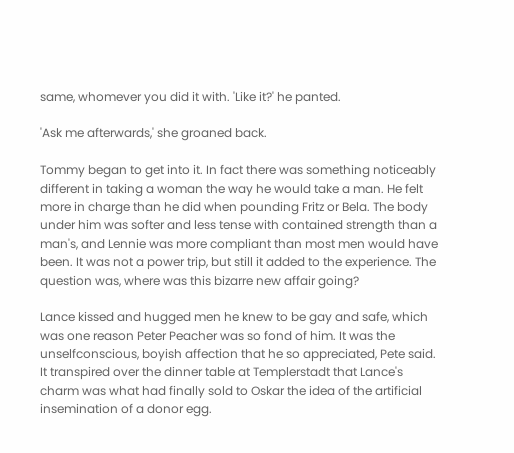same, whomever you did it with. 'Like it?' he panted.

'Ask me afterwards,' she groaned back.

Tommy began to get into it. In fact there was something noticeably different in taking a woman the way he would take a man. He felt more in charge than he did when pounding Fritz or Bela. The body under him was softer and less tense with contained strength than a man's, and Lennie was more compliant than most men would have been. It was not a power trip, but still it added to the experience. The question was, where was this bizarre new affair going?

Lance kissed and hugged men he knew to be gay and safe, which was one reason Peter Peacher was so fond of him. It was the unselfconscious, boyish affection that he so appreciated, Pete said. It transpired over the dinner table at Templerstadt that Lance's charm was what had finally sold to Oskar the idea of the artificial insemination of a donor egg.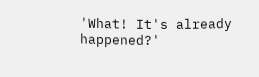'What! It's already happened?'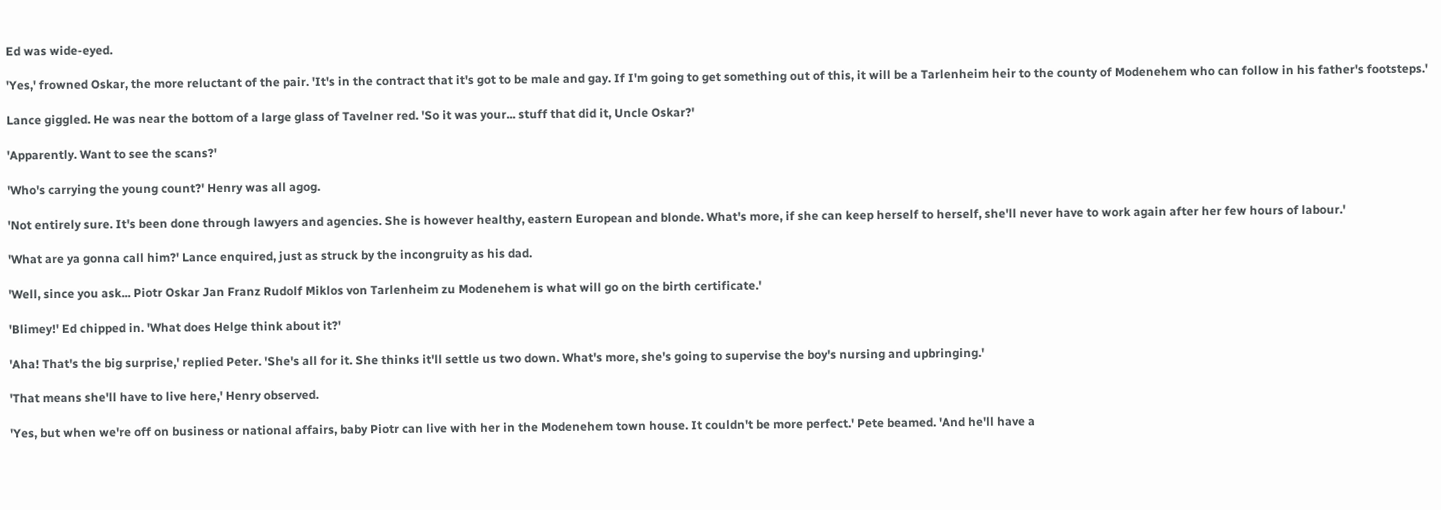Ed was wide-eyed.

'Yes,' frowned Oskar, the more reluctant of the pair. 'It's in the contract that it's got to be male and gay. If I'm going to get something out of this, it will be a Tarlenheim heir to the county of Modenehem who can follow in his father's footsteps.'

Lance giggled. He was near the bottom of a large glass of Tavelner red. 'So it was your... stuff that did it, Uncle Oskar?'

'Apparently. Want to see the scans?'

'Who's carrying the young count?' Henry was all agog.

'Not entirely sure. It's been done through lawyers and agencies. She is however healthy, eastern European and blonde. What's more, if she can keep herself to herself, she'll never have to work again after her few hours of labour.'

'What are ya gonna call him?' Lance enquired, just as struck by the incongruity as his dad.

'Well, since you ask... Piotr Oskar Jan Franz Rudolf Miklos von Tarlenheim zu Modenehem is what will go on the birth certificate.'

'Blimey!' Ed chipped in. 'What does Helge think about it?'

'Aha! That's the big surprise,' replied Peter. 'She's all for it. She thinks it'll settle us two down. What's more, she's going to supervise the boy's nursing and upbringing.'

'That means she'll have to live here,' Henry observed.

'Yes, but when we're off on business or national affairs, baby Piotr can live with her in the Modenehem town house. It couldn't be more perfect.' Pete beamed. 'And he'll have a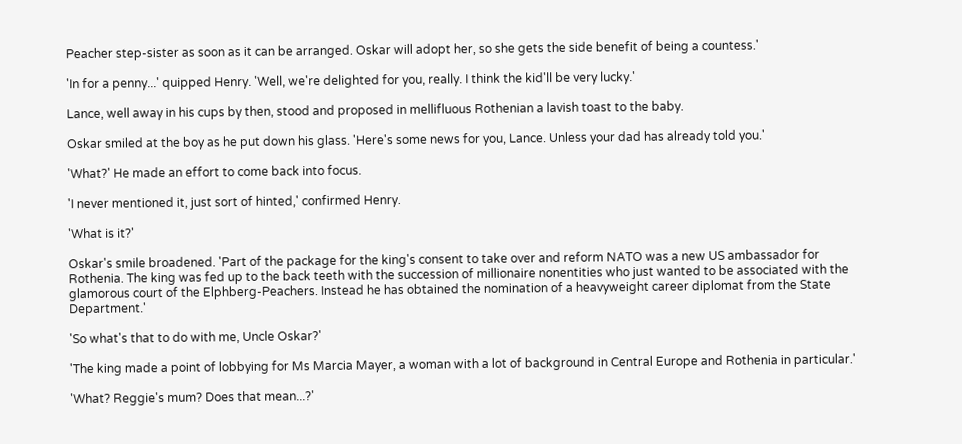Peacher step-sister as soon as it can be arranged. Oskar will adopt her, so she gets the side benefit of being a countess.'

'In for a penny...' quipped Henry. 'Well, we're delighted for you, really. I think the kid'll be very lucky.'

Lance, well away in his cups by then, stood and proposed in mellifluous Rothenian a lavish toast to the baby.

Oskar smiled at the boy as he put down his glass. 'Here's some news for you, Lance. Unless your dad has already told you.'

'What?' He made an effort to come back into focus.

'I never mentioned it, just sort of hinted,' confirmed Henry.

'What is it?'

Oskar's smile broadened. 'Part of the package for the king's consent to take over and reform NATO was a new US ambassador for Rothenia. The king was fed up to the back teeth with the succession of millionaire nonentities who just wanted to be associated with the glamorous court of the Elphberg-Peachers. Instead he has obtained the nomination of a heavyweight career diplomat from the State Department.'

'So what's that to do with me, Uncle Oskar?'

'The king made a point of lobbying for Ms Marcia Mayer, a woman with a lot of background in Central Europe and Rothenia in particular.'

'What? Reggie's mum? Does that mean...?'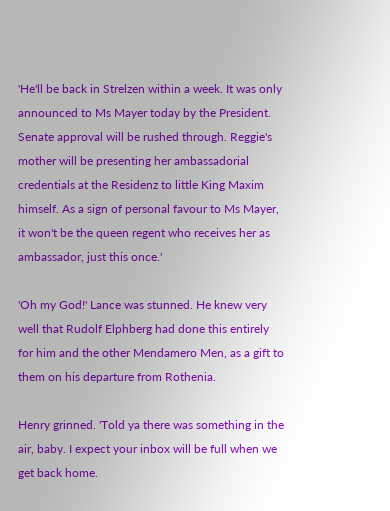'He'll be back in Strelzen within a week. It was only announced to Ms Mayer today by the President. Senate approval will be rushed through. Reggie's mother will be presenting her ambassadorial credentials at the Residenz to little King Maxim himself. As a sign of personal favour to Ms Mayer, it won't be the queen regent who receives her as ambassador, just this once.'

'Oh my God!' Lance was stunned. He knew very well that Rudolf Elphberg had done this entirely for him and the other Mendamero Men, as a gift to them on his departure from Rothenia.

Henry grinned. 'Told ya there was something in the air, baby. I expect your inbox will be full when we get back home.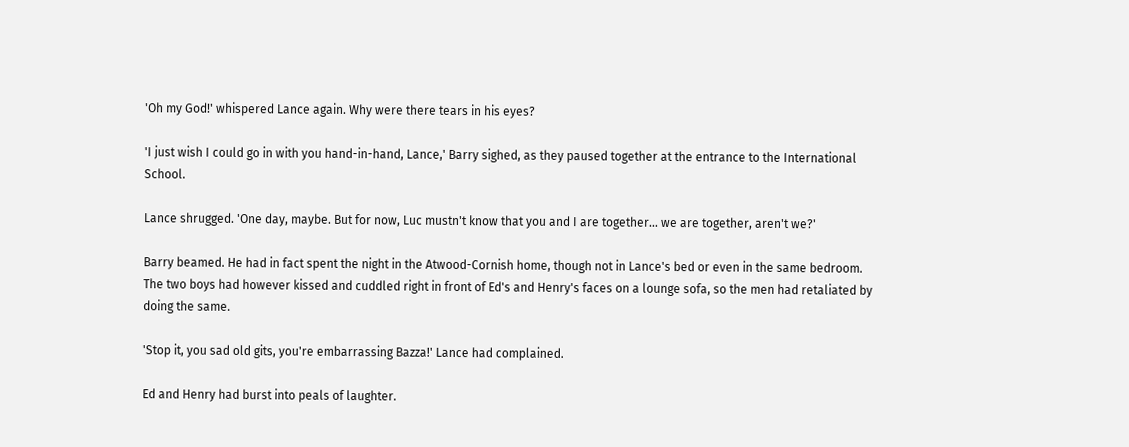'Oh my God!' whispered Lance again. Why were there tears in his eyes?

'I just wish I could go in with you hand-in-hand, Lance,' Barry sighed, as they paused together at the entrance to the International School.

Lance shrugged. 'One day, maybe. But for now, Luc mustn't know that you and I are together... we are together, aren't we?'

Barry beamed. He had in fact spent the night in the Atwood-Cornish home, though not in Lance's bed or even in the same bedroom. The two boys had however kissed and cuddled right in front of Ed's and Henry's faces on a lounge sofa, so the men had retaliated by doing the same.

'Stop it, you sad old gits, you're embarrassing Bazza!' Lance had complained.

Ed and Henry had burst into peals of laughter.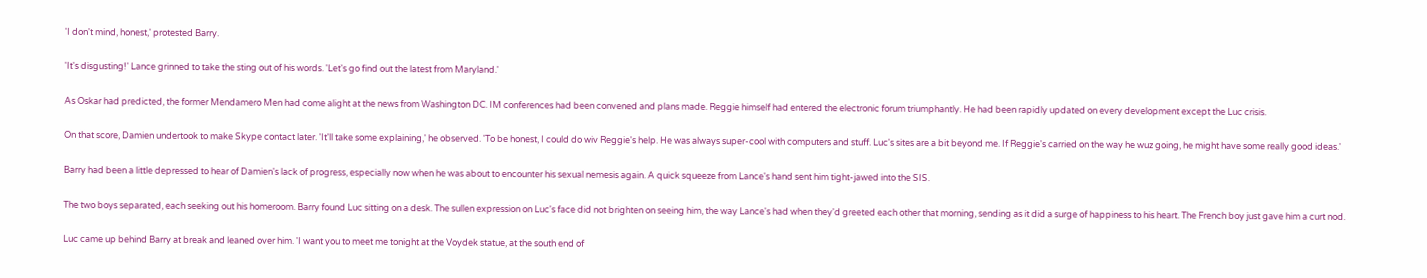'I don't mind, honest,' protested Barry.

'It's disgusting!' Lance grinned to take the sting out of his words. 'Let's go find out the latest from Maryland.'

As Oskar had predicted, the former Mendamero Men had come alight at the news from Washington DC. IM conferences had been convened and plans made. Reggie himself had entered the electronic forum triumphantly. He had been rapidly updated on every development except the Luc crisis.

On that score, Damien undertook to make Skype contact later. 'It'll take some explaining,' he observed. 'To be honest, I could do wiv Reggie's help. He was always super-cool with computers and stuff. Luc's sites are a bit beyond me. If Reggie's carried on the way he wuz going, he might have some really good ideas.'

Barry had been a little depressed to hear of Damien's lack of progress, especially now when he was about to encounter his sexual nemesis again. A quick squeeze from Lance's hand sent him tight-jawed into the SIS.

The two boys separated, each seeking out his homeroom. Barry found Luc sitting on a desk. The sullen expression on Luc's face did not brighten on seeing him, the way Lance's had when they'd greeted each other that morning, sending as it did a surge of happiness to his heart. The French boy just gave him a curt nod.

Luc came up behind Barry at break and leaned over him. 'I want you to meet me tonight at the Voydek statue, at the south end of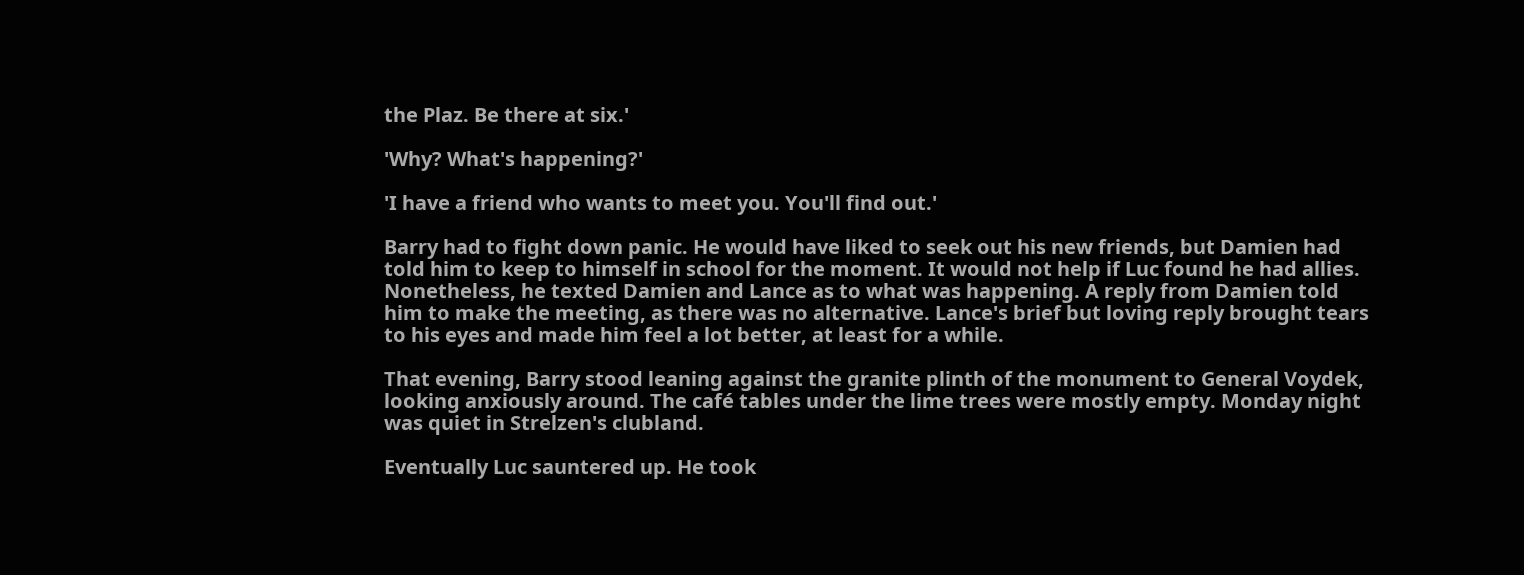the Plaz. Be there at six.'

'Why? What's happening?'

'I have a friend who wants to meet you. You'll find out.'

Barry had to fight down panic. He would have liked to seek out his new friends, but Damien had told him to keep to himself in school for the moment. It would not help if Luc found he had allies. Nonetheless, he texted Damien and Lance as to what was happening. A reply from Damien told him to make the meeting, as there was no alternative. Lance's brief but loving reply brought tears to his eyes and made him feel a lot better, at least for a while.

That evening, Barry stood leaning against the granite plinth of the monument to General Voydek, looking anxiously around. The café tables under the lime trees were mostly empty. Monday night was quiet in Strelzen's clubland.

Eventually Luc sauntered up. He took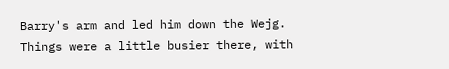Barry's arm and led him down the Wejg. Things were a little busier there, with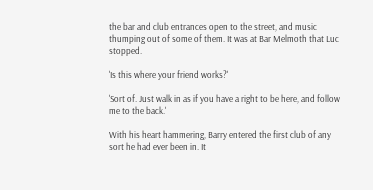the bar and club entrances open to the street, and music thumping out of some of them. It was at Bar Melmoth that Luc stopped.

'Is this where your friend works?'

'Sort of. Just walk in as if you have a right to be here, and follow me to the back.'

With his heart hammering, Barry entered the first club of any sort he had ever been in. It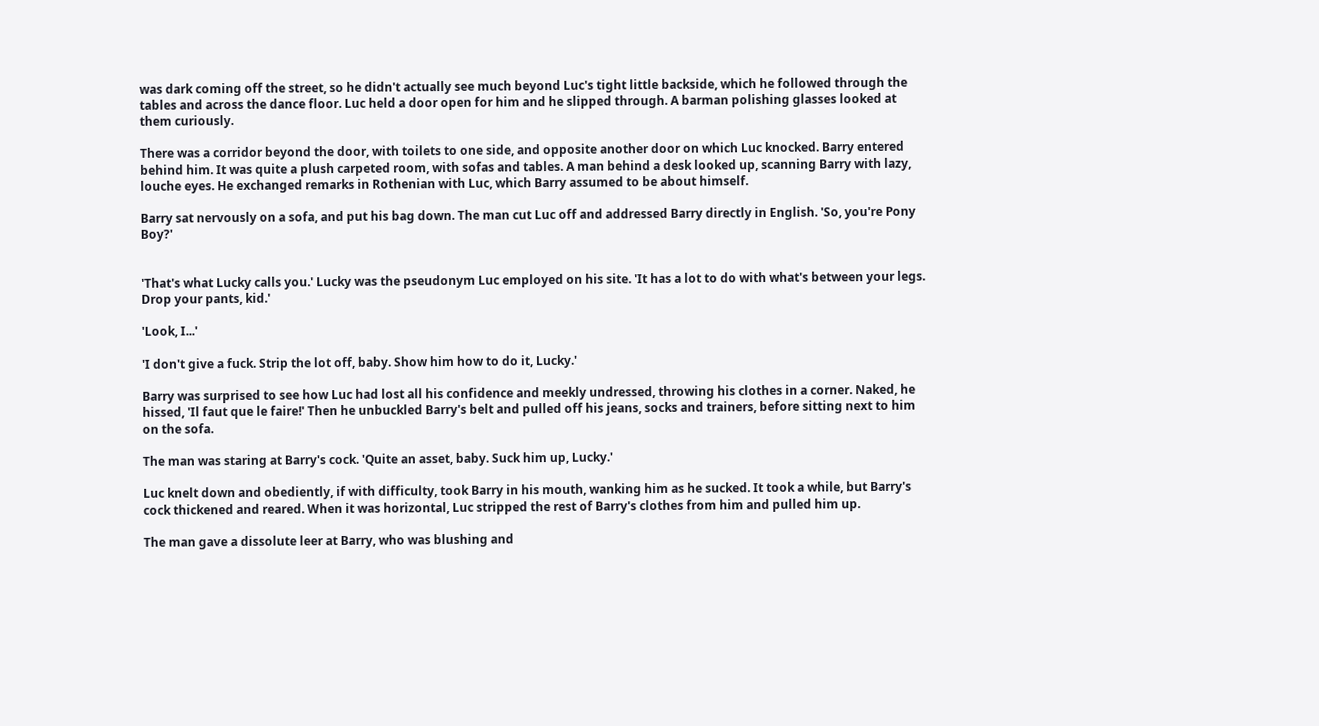was dark coming off the street, so he didn't actually see much beyond Luc's tight little backside, which he followed through the tables and across the dance floor. Luc held a door open for him and he slipped through. A barman polishing glasses looked at them curiously.

There was a corridor beyond the door, with toilets to one side, and opposite another door on which Luc knocked. Barry entered behind him. It was quite a plush carpeted room, with sofas and tables. A man behind a desk looked up, scanning Barry with lazy, louche eyes. He exchanged remarks in Rothenian with Luc, which Barry assumed to be about himself.

Barry sat nervously on a sofa, and put his bag down. The man cut Luc off and addressed Barry directly in English. 'So, you're Pony Boy?'


'That's what Lucky calls you.' Lucky was the pseudonym Luc employed on his site. 'It has a lot to do with what's between your legs. Drop your pants, kid.'

'Look, I...'

'I don't give a fuck. Strip the lot off, baby. Show him how to do it, Lucky.'

Barry was surprised to see how Luc had lost all his confidence and meekly undressed, throwing his clothes in a corner. Naked, he hissed, 'Il faut que le faire!' Then he unbuckled Barry's belt and pulled off his jeans, socks and trainers, before sitting next to him on the sofa.

The man was staring at Barry's cock. 'Quite an asset, baby. Suck him up, Lucky.'

Luc knelt down and obediently, if with difficulty, took Barry in his mouth, wanking him as he sucked. It took a while, but Barry's cock thickened and reared. When it was horizontal, Luc stripped the rest of Barry's clothes from him and pulled him up.

The man gave a dissolute leer at Barry, who was blushing and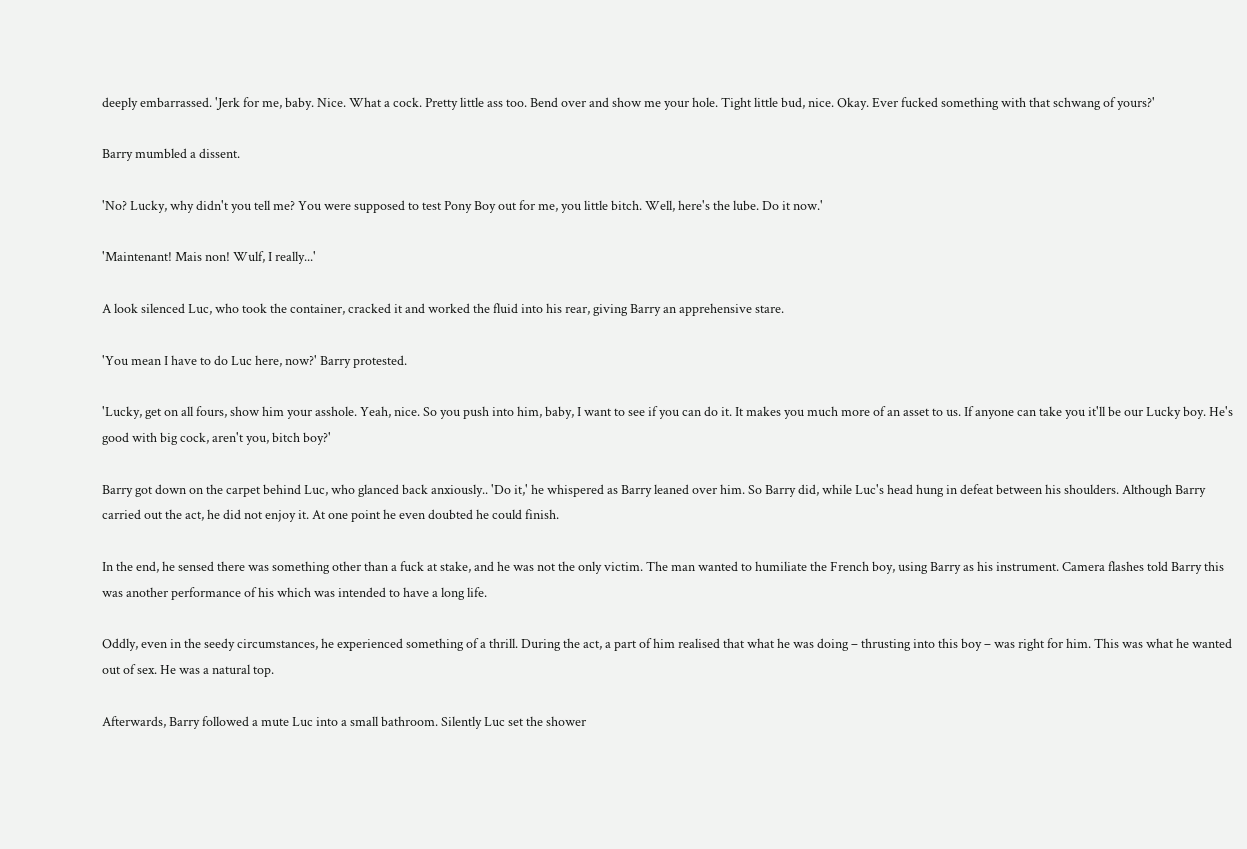deeply embarrassed. 'Jerk for me, baby. Nice. What a cock. Pretty little ass too. Bend over and show me your hole. Tight little bud, nice. Okay. Ever fucked something with that schwang of yours?'

Barry mumbled a dissent.

'No? Lucky, why didn't you tell me? You were supposed to test Pony Boy out for me, you little bitch. Well, here's the lube. Do it now.'

'Maintenant! Mais non! Wulf, I really...'

A look silenced Luc, who took the container, cracked it and worked the fluid into his rear, giving Barry an apprehensive stare.

'You mean I have to do Luc here, now?' Barry protested.

'Lucky, get on all fours, show him your asshole. Yeah, nice. So you push into him, baby, I want to see if you can do it. It makes you much more of an asset to us. If anyone can take you it'll be our Lucky boy. He's good with big cock, aren't you, bitch boy?'

Barry got down on the carpet behind Luc, who glanced back anxiously.. 'Do it,' he whispered as Barry leaned over him. So Barry did, while Luc's head hung in defeat between his shoulders. Although Barry carried out the act, he did not enjoy it. At one point he even doubted he could finish.

In the end, he sensed there was something other than a fuck at stake, and he was not the only victim. The man wanted to humiliate the French boy, using Barry as his instrument. Camera flashes told Barry this was another performance of his which was intended to have a long life.

Oddly, even in the seedy circumstances, he experienced something of a thrill. During the act, a part of him realised that what he was doing – thrusting into this boy – was right for him. This was what he wanted out of sex. He was a natural top.

Afterwards, Barry followed a mute Luc into a small bathroom. Silently Luc set the shower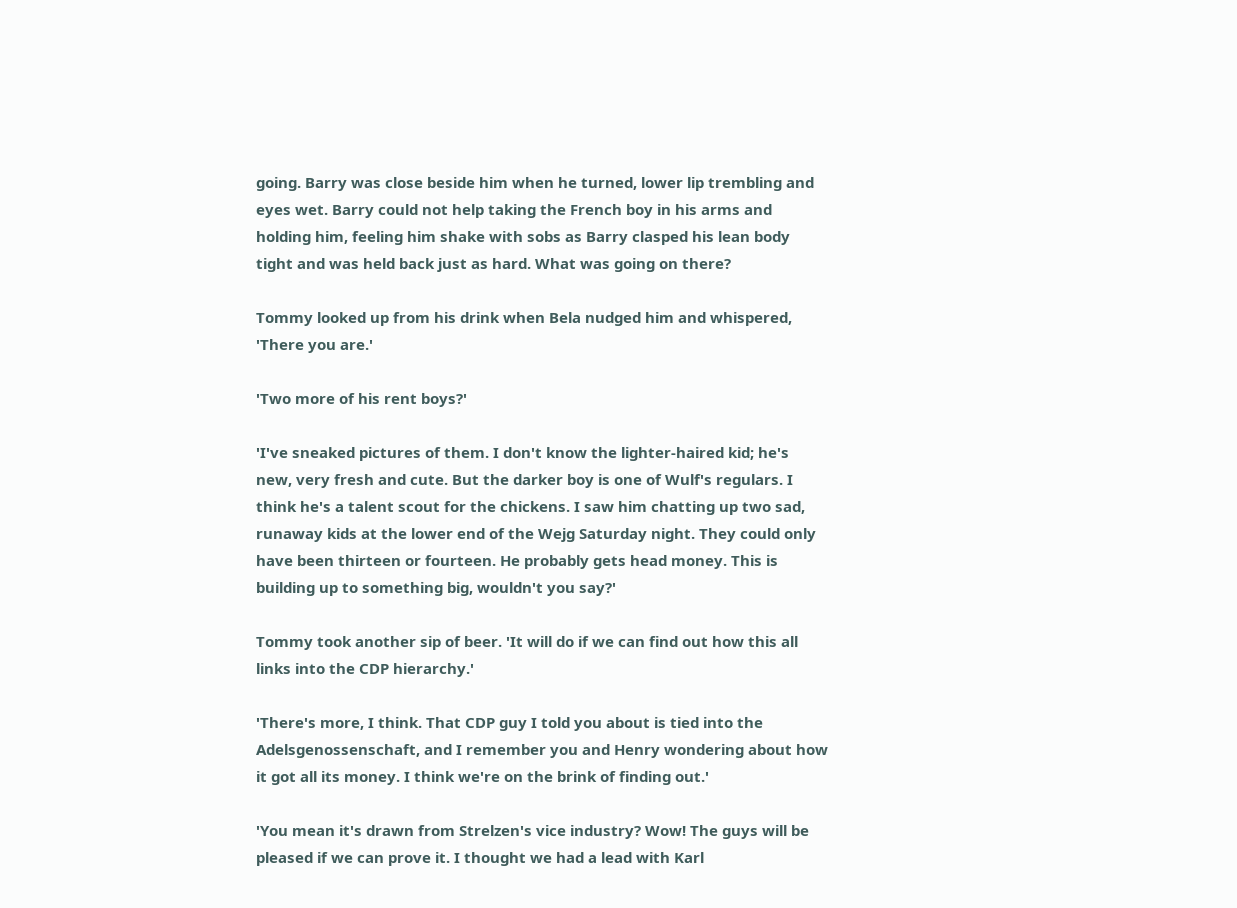going. Barry was close beside him when he turned, lower lip trembling and eyes wet. Barry could not help taking the French boy in his arms and holding him, feeling him shake with sobs as Barry clasped his lean body tight and was held back just as hard. What was going on there?

Tommy looked up from his drink when Bela nudged him and whispered, 'There you are.'

'Two more of his rent boys?'

'I've sneaked pictures of them. I don't know the lighter-haired kid; he's new, very fresh and cute. But the darker boy is one of Wulf's regulars. I think he's a talent scout for the chickens. I saw him chatting up two sad, runaway kids at the lower end of the Wejg Saturday night. They could only have been thirteen or fourteen. He probably gets head money. This is building up to something big, wouldn't you say?'

Tommy took another sip of beer. 'It will do if we can find out how this all links into the CDP hierarchy.'

'There's more, I think. That CDP guy I told you about is tied into the Adelsgenossenschaft, and I remember you and Henry wondering about how it got all its money. I think we're on the brink of finding out.'

'You mean it's drawn from Strelzen's vice industry? Wow! The guys will be pleased if we can prove it. I thought we had a lead with Karl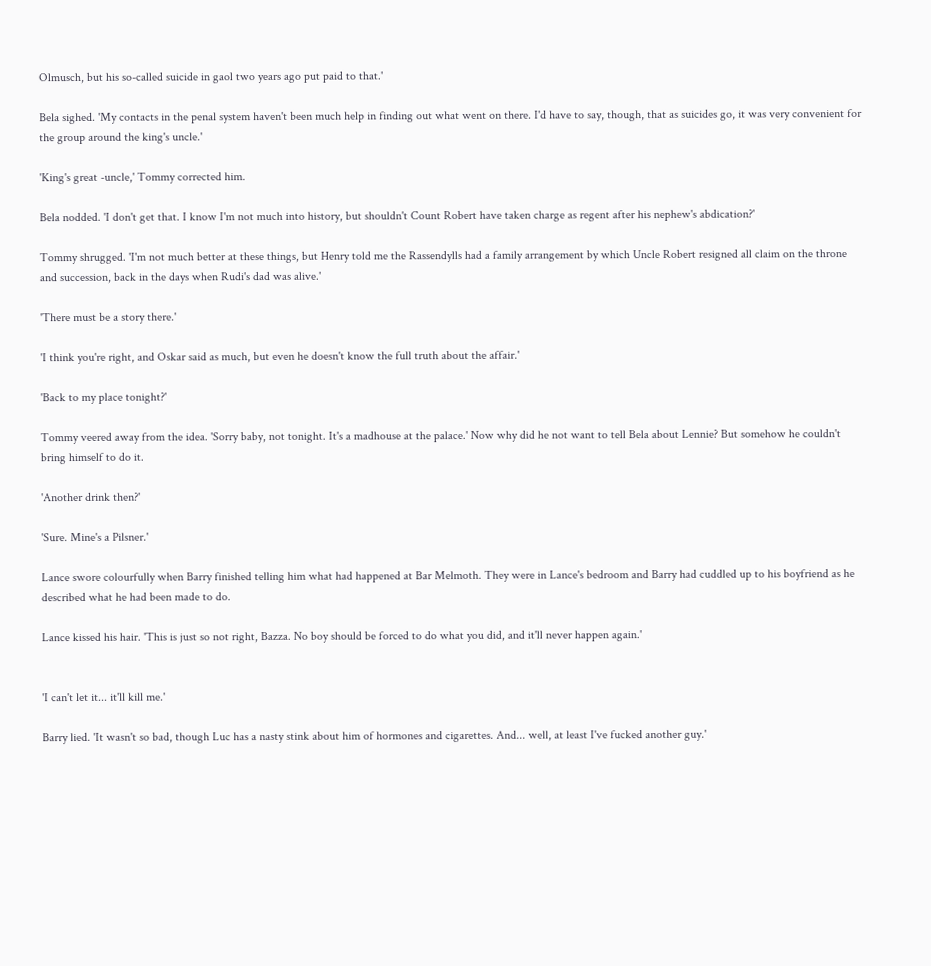Olmusch, but his so-called suicide in gaol two years ago put paid to that.'

Bela sighed. 'My contacts in the penal system haven't been much help in finding out what went on there. I'd have to say, though, that as suicides go, it was very convenient for the group around the king's uncle.'

'King's great -uncle,' Tommy corrected him.

Bela nodded. 'I don't get that. I know I'm not much into history, but shouldn't Count Robert have taken charge as regent after his nephew's abdication?'

Tommy shrugged. 'I'm not much better at these things, but Henry told me the Rassendylls had a family arrangement by which Uncle Robert resigned all claim on the throne and succession, back in the days when Rudi's dad was alive.'

'There must be a story there.'

'I think you're right, and Oskar said as much, but even he doesn't know the full truth about the affair.'

'Back to my place tonight?'

Tommy veered away from the idea. 'Sorry baby, not tonight. It's a madhouse at the palace.' Now why did he not want to tell Bela about Lennie? But somehow he couldn't bring himself to do it.

'Another drink then?'

'Sure. Mine's a Pilsner.'

Lance swore colourfully when Barry finished telling him what had happened at Bar Melmoth. They were in Lance's bedroom and Barry had cuddled up to his boyfriend as he described what he had been made to do.

Lance kissed his hair. 'This is just so not right, Bazza. No boy should be forced to do what you did, and it'll never happen again.'


'I can't let it... it'll kill me.'

Barry lied. 'It wasn't so bad, though Luc has a nasty stink about him of hormones and cigarettes. And... well, at least I've fucked another guy.'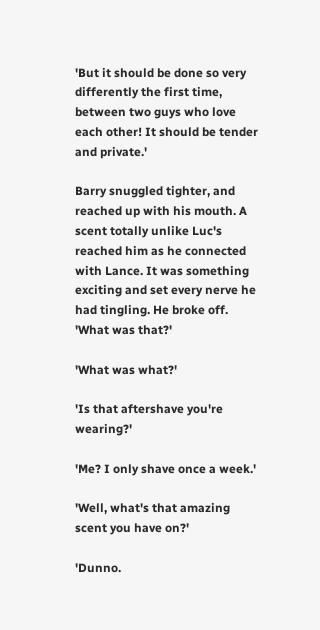'But it should be done so very differently the first time, between two guys who love each other! It should be tender and private.'

Barry snuggled tighter, and reached up with his mouth. A scent totally unlike Luc's reached him as he connected with Lance. It was something exciting and set every nerve he had tingling. He broke off. 'What was that?'

'What was what?'

'Is that aftershave you're wearing?'

'Me? I only shave once a week.'

'Well, what's that amazing scent you have on?'

'Dunno.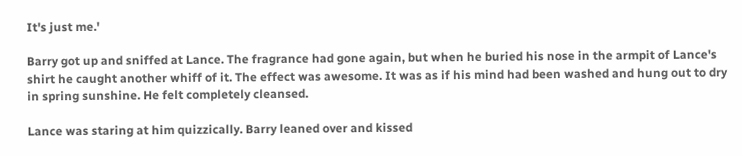It's just me.'

Barry got up and sniffed at Lance. The fragrance had gone again, but when he buried his nose in the armpit of Lance's shirt he caught another whiff of it. The effect was awesome. It was as if his mind had been washed and hung out to dry in spring sunshine. He felt completely cleansed.

Lance was staring at him quizzically. Barry leaned over and kissed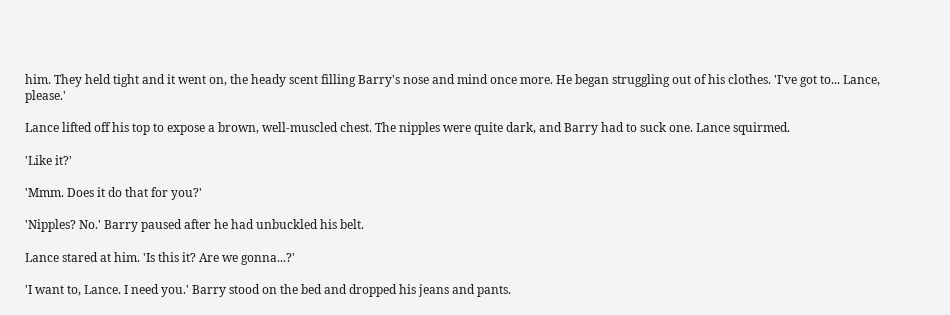him. They held tight and it went on, the heady scent filling Barry's nose and mind once more. He began struggling out of his clothes. 'I've got to... Lance, please.'

Lance lifted off his top to expose a brown, well-muscled chest. The nipples were quite dark, and Barry had to suck one. Lance squirmed.

'Like it?'

'Mmm. Does it do that for you?'

'Nipples? No.' Barry paused after he had unbuckled his belt.

Lance stared at him. 'Is this it? Are we gonna...?'

'I want to, Lance. I need you.' Barry stood on the bed and dropped his jeans and pants.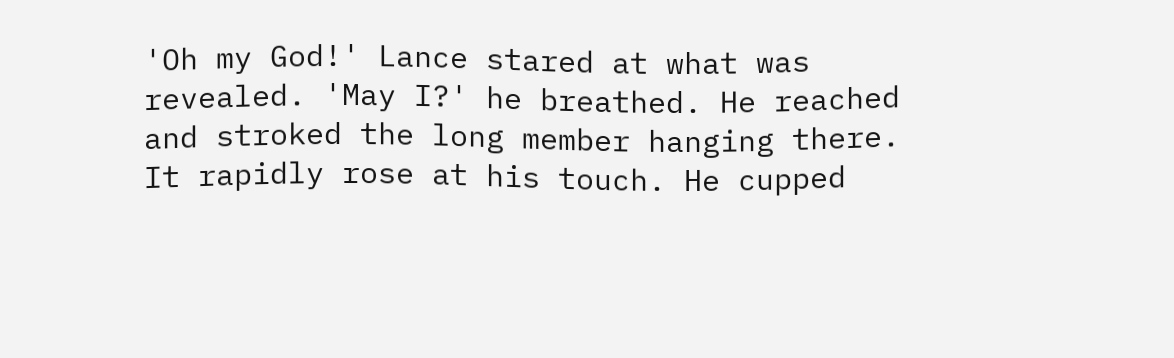'Oh my God!' Lance stared at what was revealed. 'May I?' he breathed. He reached and stroked the long member hanging there. It rapidly rose at his touch. He cupped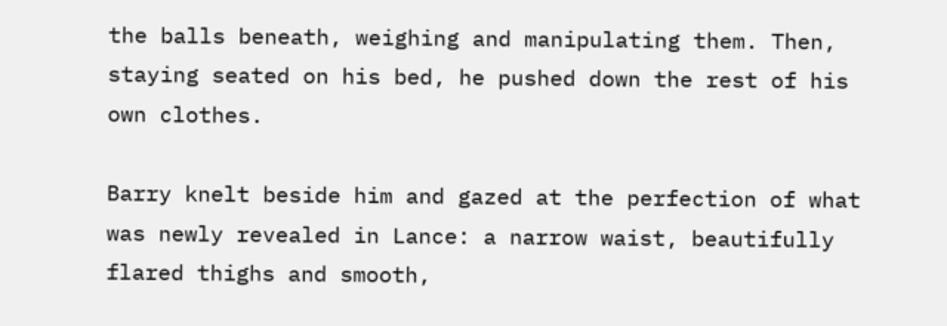the balls beneath, weighing and manipulating them. Then, staying seated on his bed, he pushed down the rest of his own clothes.

Barry knelt beside him and gazed at the perfection of what was newly revealed in Lance: a narrow waist, beautifully flared thighs and smooth,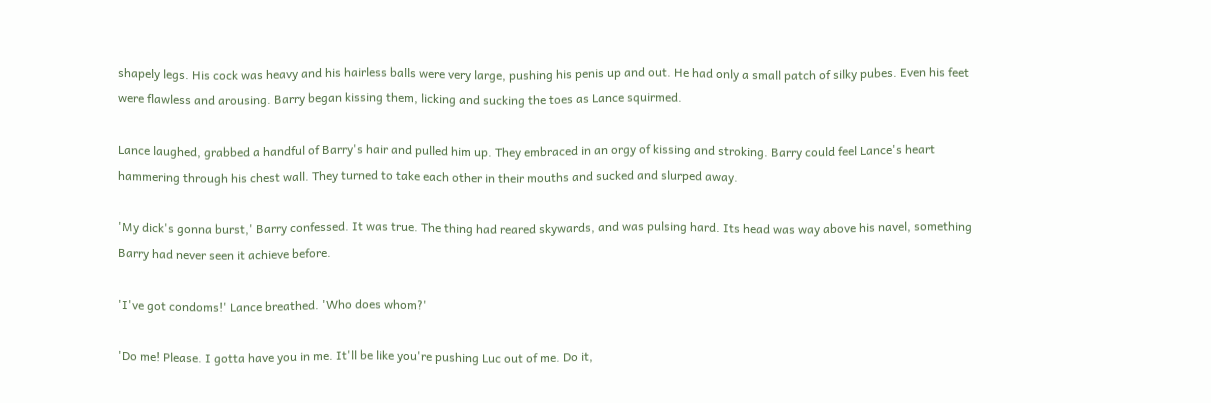shapely legs. His cock was heavy and his hairless balls were very large, pushing his penis up and out. He had only a small patch of silky pubes. Even his feet were flawless and arousing. Barry began kissing them, licking and sucking the toes as Lance squirmed.

Lance laughed, grabbed a handful of Barry's hair and pulled him up. They embraced in an orgy of kissing and stroking. Barry could feel Lance's heart hammering through his chest wall. They turned to take each other in their mouths and sucked and slurped away.

'My dick's gonna burst,' Barry confessed. It was true. The thing had reared skywards, and was pulsing hard. Its head was way above his navel, something Barry had never seen it achieve before.

'I've got condoms!' Lance breathed. 'Who does whom?'

'Do me! Please. I gotta have you in me. It'll be like you're pushing Luc out of me. Do it,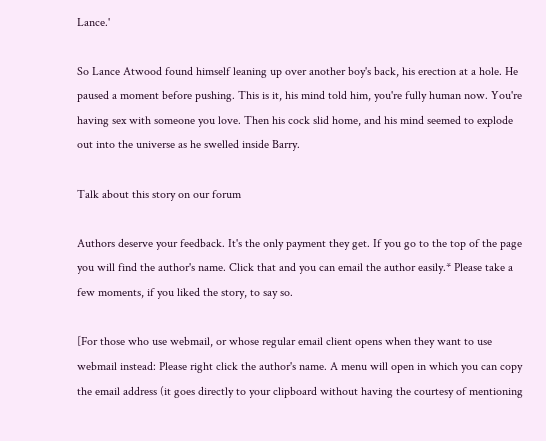Lance.'

So Lance Atwood found himself leaning up over another boy's back, his erection at a hole. He paused a moment before pushing. This is it, his mind told him, you're fully human now. You're having sex with someone you love. Then his cock slid home, and his mind seemed to explode out into the universe as he swelled inside Barry.

Talk about this story on our forum

Authors deserve your feedback. It's the only payment they get. If you go to the top of the page you will find the author's name. Click that and you can email the author easily.* Please take a few moments, if you liked the story, to say so.

[For those who use webmail, or whose regular email client opens when they want to use webmail instead: Please right click the author's name. A menu will open in which you can copy the email address (it goes directly to your clipboard without having the courtesy of mentioning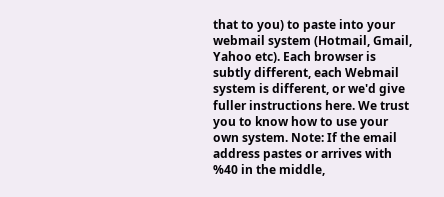that to you) to paste into your webmail system (Hotmail, Gmail, Yahoo etc). Each browser is subtly different, each Webmail system is different, or we'd give fuller instructions here. We trust you to know how to use your own system. Note: If the email address pastes or arrives with %40 in the middle,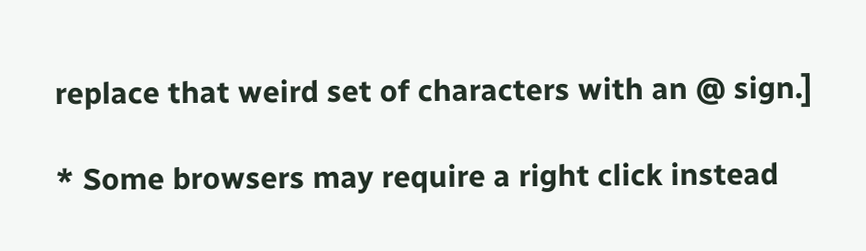replace that weird set of characters with an @ sign.]

* Some browsers may require a right click instead